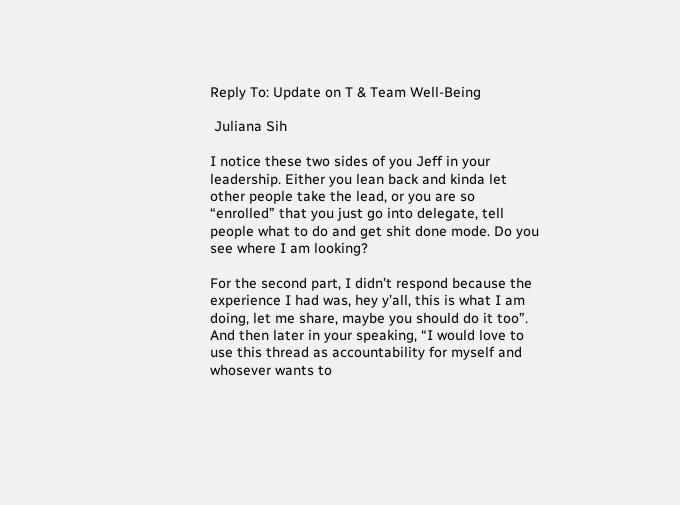Reply To: Update on T & Team Well-Being

 Juliana Sih

I notice these two sides of you Jeff in your leadership. Either you lean back and kinda let other people take the lead, or you are so “enrolled” that you just go into delegate, tell people what to do and get shit done mode. Do you see where I am looking?

For the second part, I didn’t respond because the experience I had was, hey y’all, this is what I am doing, let me share, maybe you should do it too”. And then later in your speaking, “I would love to use this thread as accountability for myself and whosever wants to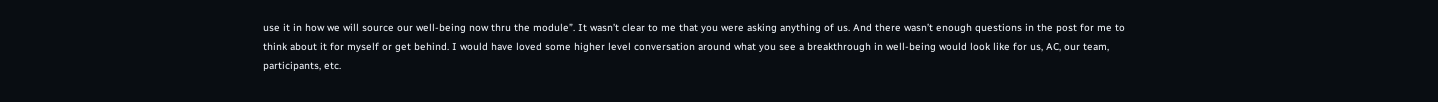use it in how we will source our well-being now thru the module”. It wasn’t clear to me that you were asking anything of us. And there wasn’t enough questions in the post for me to think about it for myself or get behind. I would have loved some higher level conversation around what you see a breakthrough in well-being would look like for us, AC, our team, participants, etc.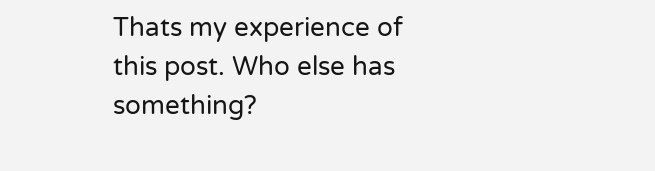Thats my experience of this post. Who else has something?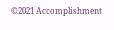©2021 Accomplishment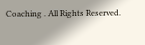Coaching . All Rights Reserved.